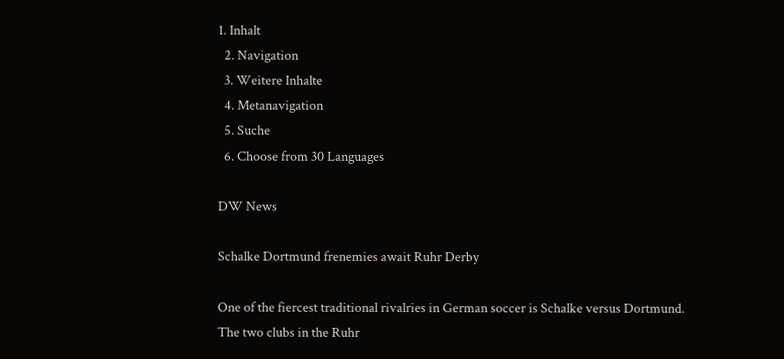1. Inhalt
  2. Navigation
  3. Weitere Inhalte
  4. Metanavigation
  5. Suche
  6. Choose from 30 Languages

DW News

Schalke Dortmund frenemies await Ruhr Derby

One of the fiercest traditional rivalries in German soccer is Schalke versus Dortmund. The two clubs in the Ruhr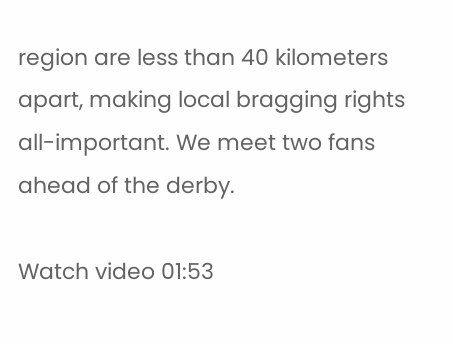region are less than 40 kilometers apart, making local bragging rights all-important. We meet two fans ahead of the derby.

Watch video 01:53